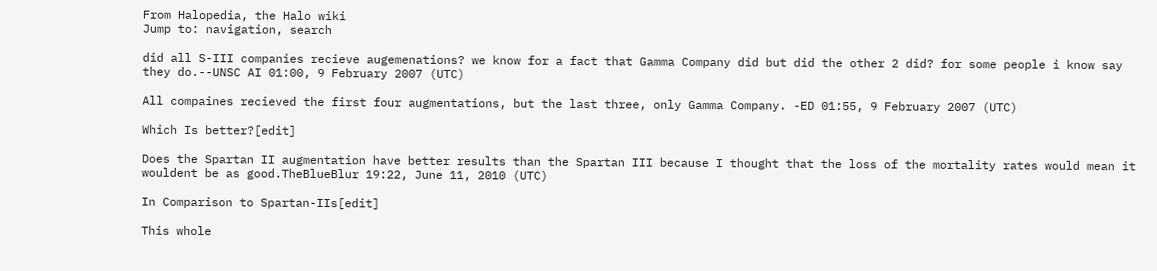From Halopedia, the Halo wiki
Jump to: navigation, search

did all S-III companies recieve augemenations? we know for a fact that Gamma Company did but did the other 2 did? for some people i know say they do.--UNSC AI 01:00, 9 February 2007 (UTC)

All compaines recieved the first four augmentations, but the last three, only Gamma Company. -ED 01:55, 9 February 2007 (UTC)

Which Is better?[edit]

Does the Spartan II augmentation have better results than the Spartan III because I thought that the loss of the mortality rates would mean it wouldent be as good.TheBlueBlur 19:22, June 11, 2010 (UTC)

In Comparison to Spartan-IIs[edit]

This whole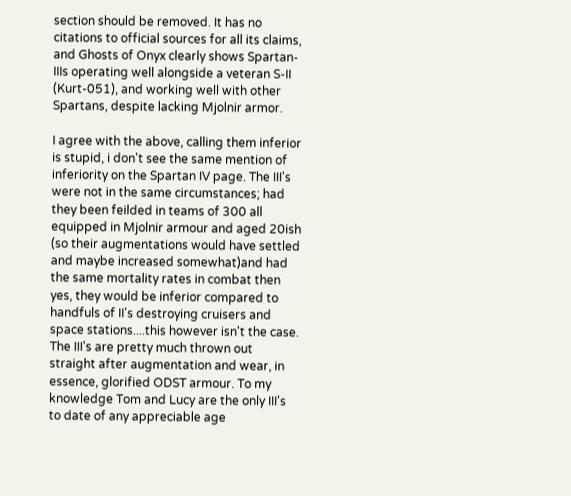section should be removed. It has no citations to official sources for all its claims, and Ghosts of Onyx clearly shows Spartan-IIIs operating well alongside a veteran S-II (Kurt-051), and working well with other Spartans, despite lacking Mjolnir armor.

I agree with the above, calling them inferior is stupid, i don't see the same mention of inferiority on the Spartan IV page. The III's were not in the same circumstances; had they been feilded in teams of 300 all equipped in Mjolnir armour and aged 20ish (so their augmentations would have settled and maybe increased somewhat)and had the same mortality rates in combat then yes, they would be inferior compared to handfuls of II's destroying cruisers and space stations....this however isn't the case. The III's are pretty much thrown out straight after augmentation and wear, in essence, glorified ODST armour. To my knowledge Tom and Lucy are the only III's to date of any appreciable age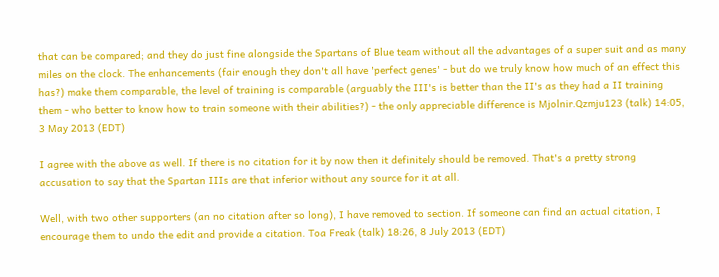that can be compared; and they do just fine alongside the Spartans of Blue team without all the advantages of a super suit and as many miles on the clock. The enhancements (fair enough they don't all have 'perfect genes' - but do we truly know how much of an effect this has?) make them comparable, the level of training is comparable (arguably the III's is better than the II's as they had a II training them - who better to know how to train someone with their abilities?) - the only appreciable difference is Mjolnir.Qzmju123 (talk) 14:05, 3 May 2013 (EDT)

I agree with the above as well. If there is no citation for it by now then it definitely should be removed. That's a pretty strong accusation to say that the Spartan IIIs are that inferior without any source for it at all.

Well, with two other supporters (an no citation after so long), I have removed to section. If someone can find an actual citation, I encourage them to undo the edit and provide a citation. Toa Freak (talk) 18:26, 8 July 2013 (EDT)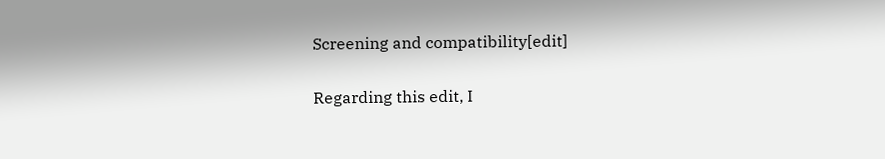Screening and compatibility[edit]

Regarding this edit, I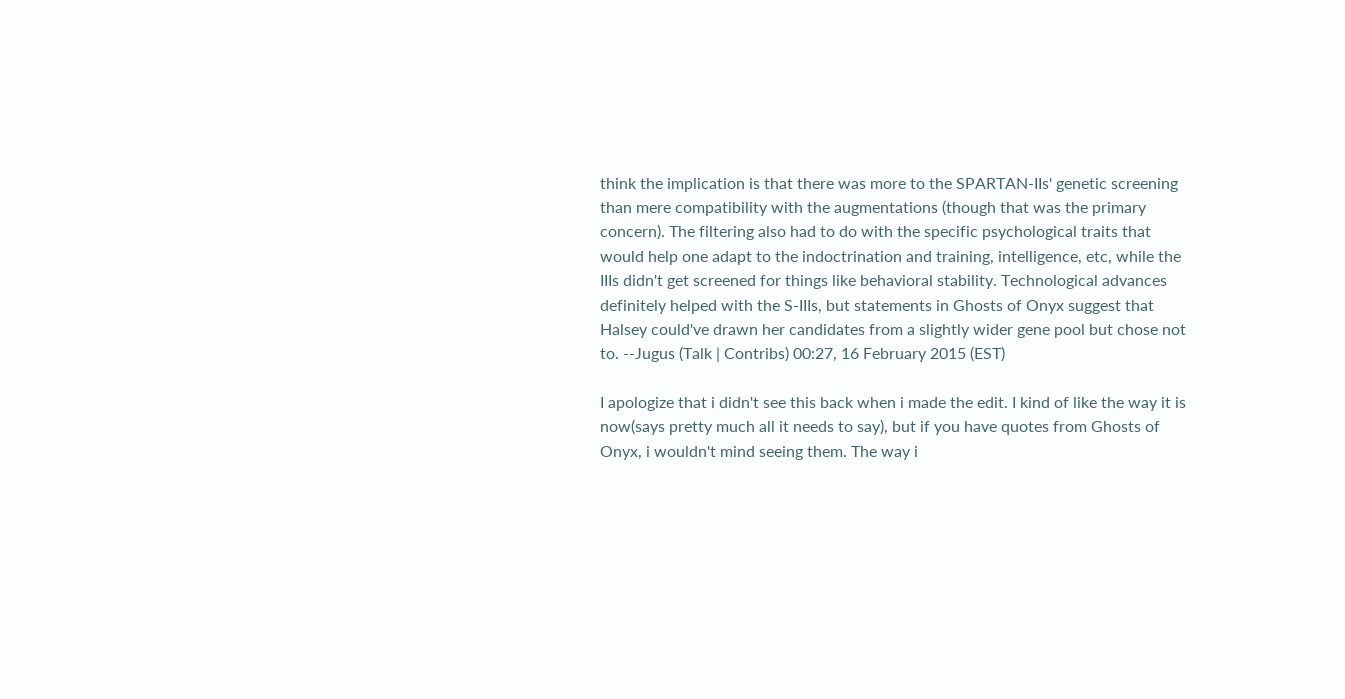think the implication is that there was more to the SPARTAN-IIs' genetic screening than mere compatibility with the augmentations (though that was the primary concern). The filtering also had to do with the specific psychological traits that would help one adapt to the indoctrination and training, intelligence, etc, while the IIIs didn't get screened for things like behavioral stability. Technological advances definitely helped with the S-IIIs, but statements in Ghosts of Onyx suggest that Halsey could've drawn her candidates from a slightly wider gene pool but chose not to. --Jugus (Talk | Contribs) 00:27, 16 February 2015 (EST)

I apologize that i didn't see this back when i made the edit. I kind of like the way it is now(says pretty much all it needs to say), but if you have quotes from Ghosts of Onyx, i wouldn't mind seeing them. The way i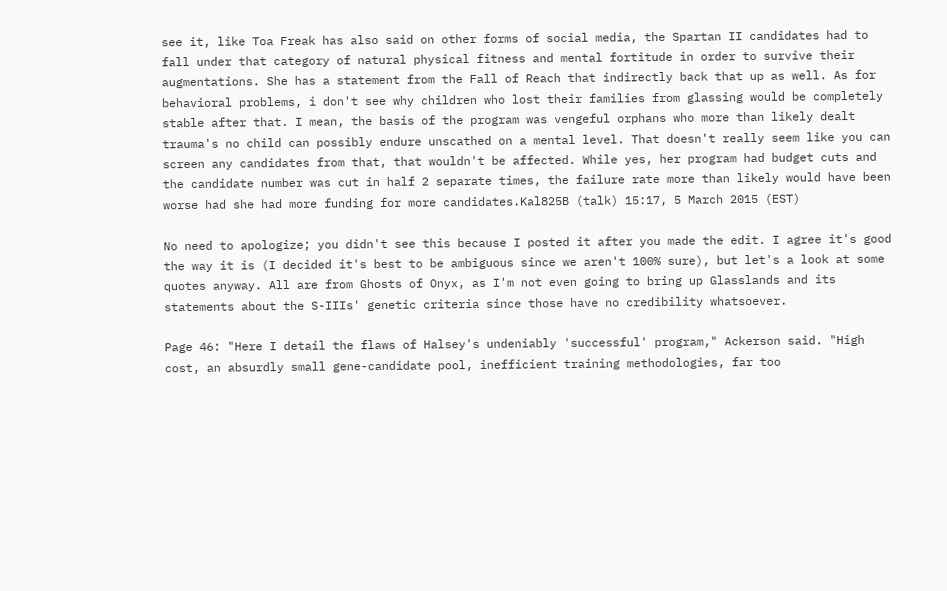see it, like Toa Freak has also said on other forms of social media, the Spartan II candidates had to fall under that category of natural physical fitness and mental fortitude in order to survive their augmentations. She has a statement from the Fall of Reach that indirectly back that up as well. As for behavioral problems, i don't see why children who lost their families from glassing would be completely stable after that. I mean, the basis of the program was vengeful orphans who more than likely dealt trauma's no child can possibly endure unscathed on a mental level. That doesn't really seem like you can screen any candidates from that, that wouldn't be affected. While yes, her program had budget cuts and the candidate number was cut in half 2 separate times, the failure rate more than likely would have been worse had she had more funding for more candidates.Kal825B (talk) 15:17, 5 March 2015 (EST)

No need to apologize; you didn't see this because I posted it after you made the edit. I agree it's good the way it is (I decided it's best to be ambiguous since we aren't 100% sure), but let's a look at some quotes anyway. All are from Ghosts of Onyx, as I'm not even going to bring up Glasslands and its statements about the S-IIIs' genetic criteria since those have no credibility whatsoever.

Page 46: "Here I detail the flaws of Halsey's undeniably 'successful' program," Ackerson said. "High cost, an absurdly small gene-candidate pool, inefficient training methodologies, far too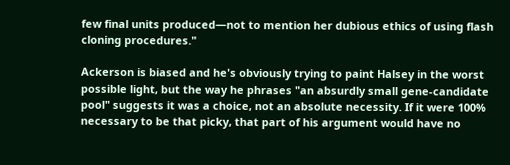few final units produced—not to mention her dubious ethics of using flash cloning procedures."

Ackerson is biased and he's obviously trying to paint Halsey in the worst possible light, but the way he phrases "an absurdly small gene-candidate pool" suggests it was a choice, not an absolute necessity. If it were 100% necessary to be that picky, that part of his argument would have no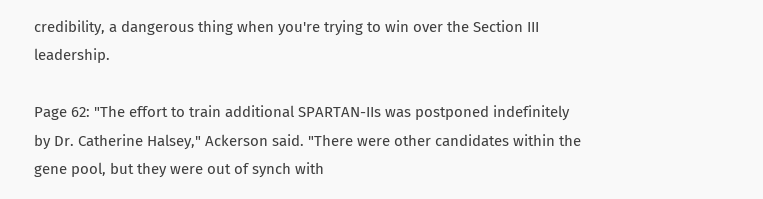credibility, a dangerous thing when you're trying to win over the Section III leadership.

Page 62: "The effort to train additional SPARTAN-IIs was postponed indefinitely by Dr. Catherine Halsey," Ackerson said. "There were other candidates within the gene pool, but they were out of synch with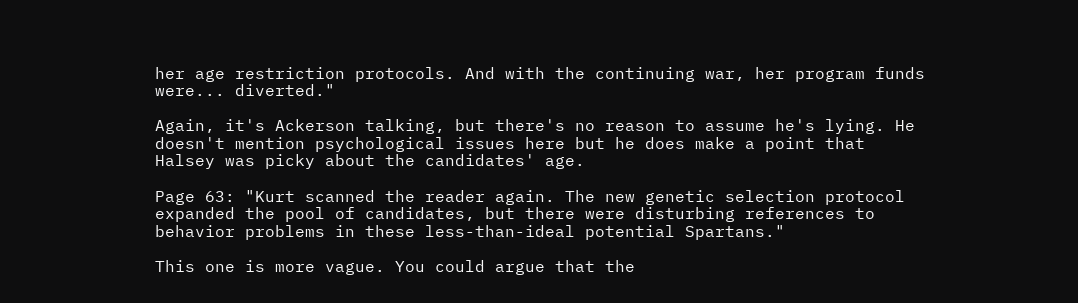her age restriction protocols. And with the continuing war, her program funds were... diverted."

Again, it's Ackerson talking, but there's no reason to assume he's lying. He doesn't mention psychological issues here but he does make a point that Halsey was picky about the candidates' age.

Page 63: "Kurt scanned the reader again. The new genetic selection protocol expanded the pool of candidates, but there were disturbing references to behavior problems in these less-than-ideal potential Spartans."

This one is more vague. You could argue that the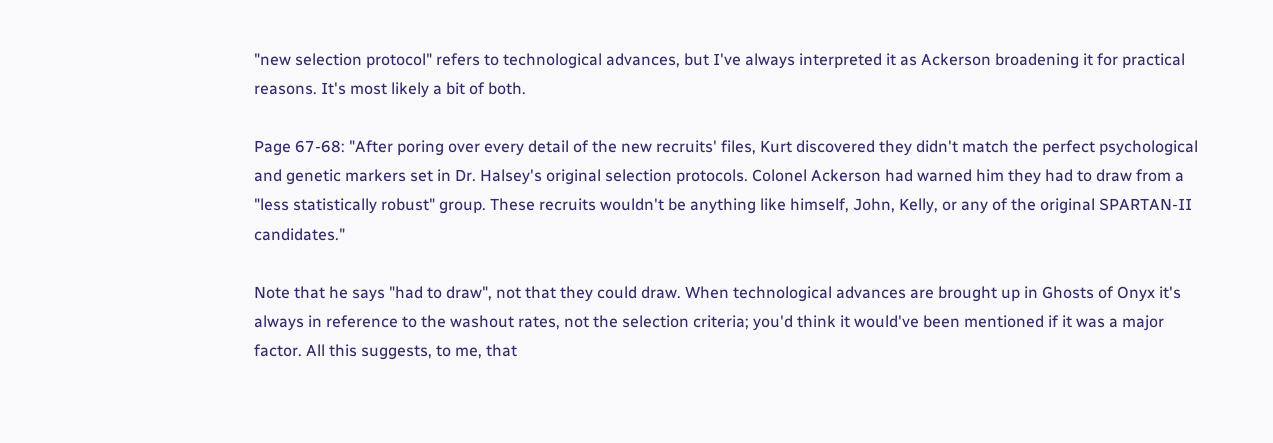"new selection protocol" refers to technological advances, but I've always interpreted it as Ackerson broadening it for practical reasons. It's most likely a bit of both.

Page 67-68: "After poring over every detail of the new recruits' files, Kurt discovered they didn't match the perfect psychological and genetic markers set in Dr. Halsey's original selection protocols. Colonel Ackerson had warned him they had to draw from a "less statistically robust" group. These recruits wouldn't be anything like himself, John, Kelly, or any of the original SPARTAN-II candidates."

Note that he says "had to draw", not that they could draw. When technological advances are brought up in Ghosts of Onyx it's always in reference to the washout rates, not the selection criteria; you'd think it would've been mentioned if it was a major factor. All this suggests, to me, that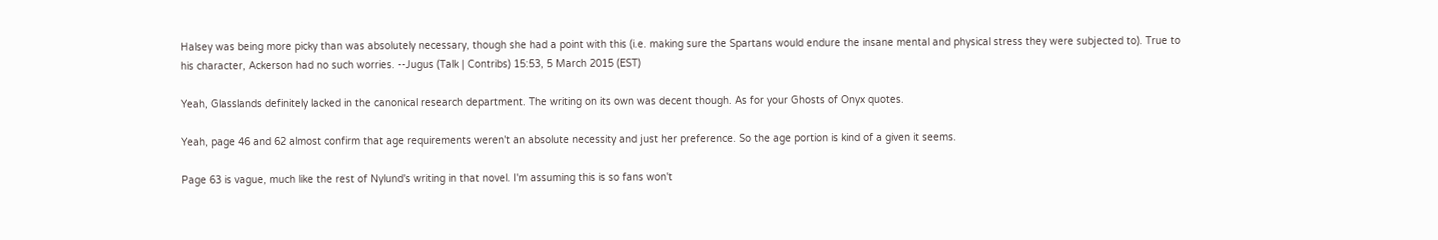Halsey was being more picky than was absolutely necessary, though she had a point with this (i.e. making sure the Spartans would endure the insane mental and physical stress they were subjected to). True to his character, Ackerson had no such worries. --Jugus (Talk | Contribs) 15:53, 5 March 2015 (EST)

Yeah, Glasslands definitely lacked in the canonical research department. The writing on its own was decent though. As for your Ghosts of Onyx quotes.

Yeah, page 46 and 62 almost confirm that age requirements weren't an absolute necessity and just her preference. So the age portion is kind of a given it seems.

Page 63 is vague, much like the rest of Nylund's writing in that novel. I'm assuming this is so fans won't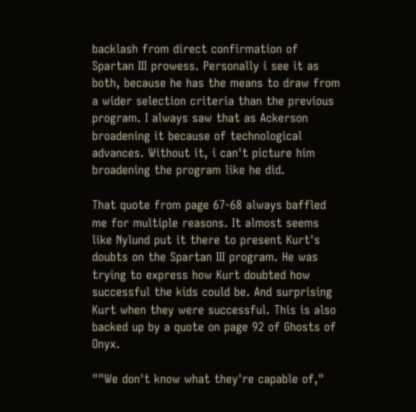backlash from direct confirmation of Spartan III prowess. Personally i see it as both, because he has the means to draw from a wider selection criteria than the previous program. I always saw that as Ackerson broadening it because of technological advances. Without it, i can't picture him broadening the program like he did.

That quote from page 67-68 always baffled me for multiple reasons. It almost seems like Nylund put it there to present Kurt's doubts on the Spartan III program. He was trying to express how Kurt doubted how successful the kids could be. And surprising Kurt when they were successful. This is also backed up by a quote on page 92 of Ghosts of Onyx.

""We don't know what they're capable of,"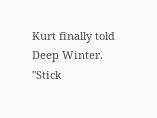Kurt finally told Deep Winter. "Stick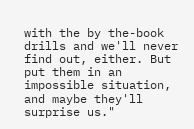with the by the-book drills and we'll never find out, either. But put them in an impossible situation, and maybe they'll surprise us."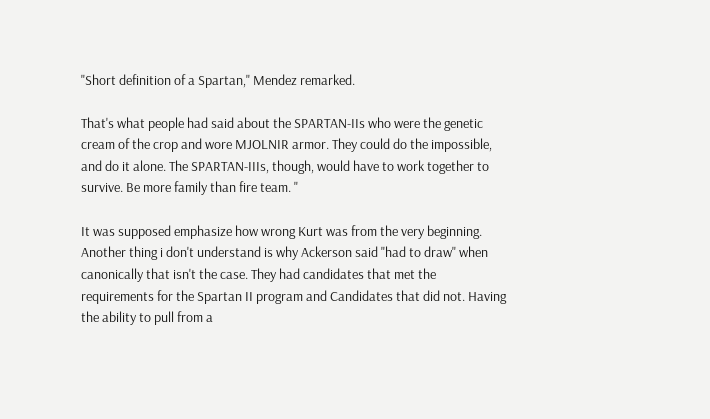"Short definition of a Spartan," Mendez remarked.

That's what people had said about the SPARTAN-IIs who were the genetic cream of the crop and wore MJOLNIR armor. They could do the impossible, and do it alone. The SPARTAN-IIIs, though, would have to work together to survive. Be more family than fire team. "

It was supposed emphasize how wrong Kurt was from the very beginning. Another thing i don't understand is why Ackerson said "had to draw" when canonically that isn't the case. They had candidates that met the requirements for the Spartan II program and Candidates that did not. Having the ability to pull from a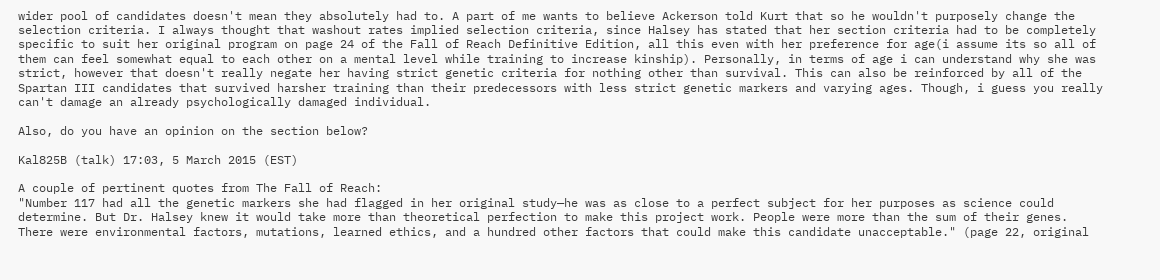wider pool of candidates doesn't mean they absolutely had to. A part of me wants to believe Ackerson told Kurt that so he wouldn't purposely change the selection criteria. I always thought that washout rates implied selection criteria, since Halsey has stated that her section criteria had to be completely specific to suit her original program on page 24 of the Fall of Reach Definitive Edition, all this even with her preference for age(i assume its so all of them can feel somewhat equal to each other on a mental level while training to increase kinship). Personally, in terms of age i can understand why she was strict, however that doesn't really negate her having strict genetic criteria for nothing other than survival. This can also be reinforced by all of the Spartan III candidates that survived harsher training than their predecessors with less strict genetic markers and varying ages. Though, i guess you really can't damage an already psychologically damaged individual.

Also, do you have an opinion on the section below?

Kal825B (talk) 17:03, 5 March 2015 (EST)

A couple of pertinent quotes from The Fall of Reach:
"Number 117 had all the genetic markers she had flagged in her original study—he was as close to a perfect subject for her purposes as science could determine. But Dr. Halsey knew it would take more than theoretical perfection to make this project work. People were more than the sum of their genes. There were environmental factors, mutations, learned ethics, and a hundred other factors that could make this candidate unacceptable." (page 22, original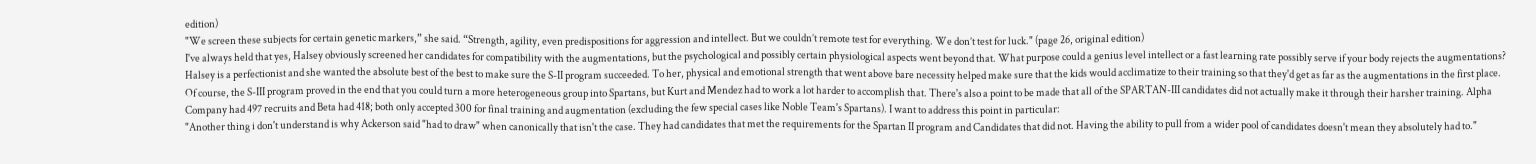edition)
"We screen these subjects for certain genetic markers,” she said. “Strength, agility, even predispositions for aggression and intellect. But we couldn’t remote test for everything. We don’t test for luck." (page 26, original edition)
I've always held that yes, Halsey obviously screened her candidates for compatibility with the augmentations, but the psychological and possibly certain physiological aspects went beyond that. What purpose could a genius level intellect or a fast learning rate possibly serve if your body rejects the augmentations? Halsey is a perfectionist and she wanted the absolute best of the best to make sure the S-II program succeeded. To her, physical and emotional strength that went above bare necessity helped make sure that the kids would acclimatize to their training so that they'd get as far as the augmentations in the first place. Of course, the S-III program proved in the end that you could turn a more heterogeneous group into Spartans, but Kurt and Mendez had to work a lot harder to accomplish that. There's also a point to be made that all of the SPARTAN-III candidates did not actually make it through their harsher training. Alpha Company had 497 recruits and Beta had 418; both only accepted 300 for final training and augmentation (excluding the few special cases like Noble Team's Spartans). I want to address this point in particular:
"Another thing i don't understand is why Ackerson said "had to draw" when canonically that isn't the case. They had candidates that met the requirements for the Spartan II program and Candidates that did not. Having the ability to pull from a wider pool of candidates doesn't mean they absolutely had to."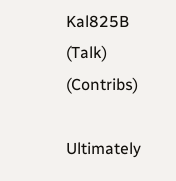Kal825B (Talk) (Contribs)

Ultimately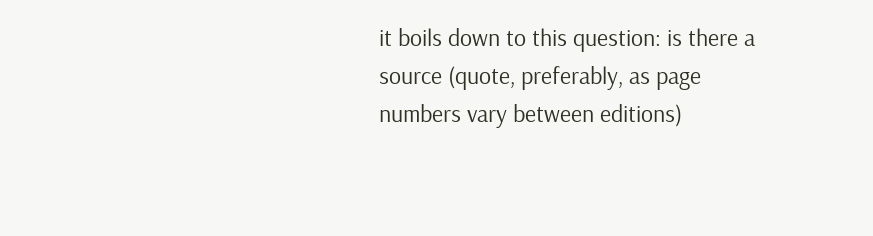it boils down to this question: is there a source (quote, preferably, as page numbers vary between editions)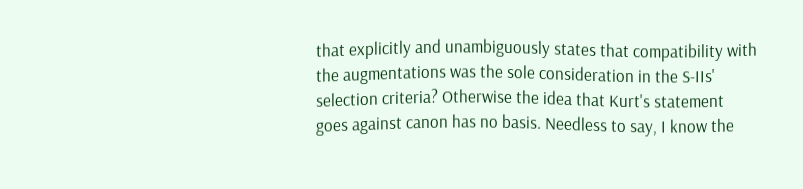that explicitly and unambiguously states that compatibility with the augmentations was the sole consideration in the S-IIs' selection criteria? Otherwise the idea that Kurt's statement goes against canon has no basis. Needless to say, I know the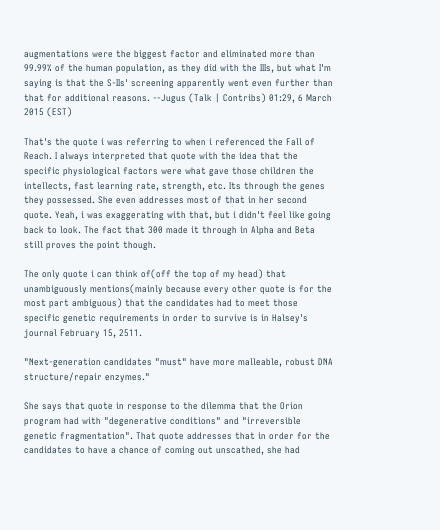augmentations were the biggest factor and eliminated more than 99.99% of the human population, as they did with the IIIs, but what I'm saying is that the S-IIs' screening apparently went even further than that for additional reasons. --Jugus (Talk | Contribs) 01:29, 6 March 2015 (EST)

That's the quote i was referring to when i referenced the Fall of Reach. I always interpreted that quote with the idea that the specific physiological factors were what gave those children the intellects, fast learning rate, strength, etc. Its through the genes they possessed. She even addresses most of that in her second quote. Yeah, i was exaggerating with that, but i didn't feel like going back to look. The fact that 300 made it through in Alpha and Beta still proves the point though.

The only quote i can think of(off the top of my head) that unambiguously mentions(mainly because every other quote is for the most part ambiguous) that the candidates had to meet those specific genetic requirements in order to survive is in Halsey's journal February 15, 2511.

"Next-generation candidates "must" have more malleable, robust DNA structure/repair enzymes."

She says that quote in response to the dilemma that the Orion program had with "degenerative conditions" and "irreversible genetic fragmentation". That quote addresses that in order for the candidates to have a chance of coming out unscathed, she had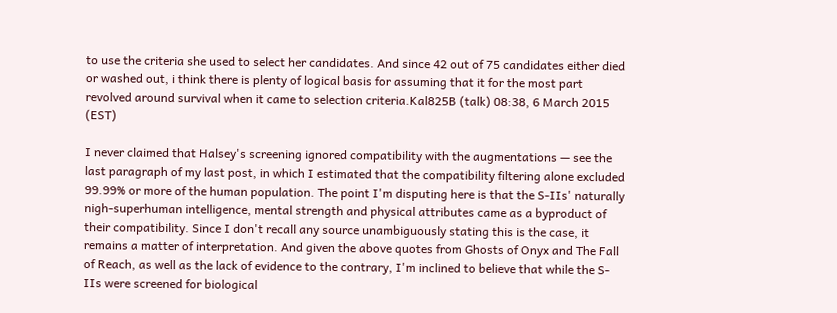to use the criteria she used to select her candidates. And since 42 out of 75 candidates either died or washed out, i think there is plenty of logical basis for assuming that it for the most part revolved around survival when it came to selection criteria.Kal825B (talk) 08:38, 6 March 2015 (EST)

I never claimed that Halsey's screening ignored compatibility with the augmentations — see the last paragraph of my last post, in which I estimated that the compatibility filtering alone excluded 99.99% or more of the human population. The point I'm disputing here is that the S-IIs' naturally nigh-superhuman intelligence, mental strength and physical attributes came as a byproduct of their compatibility. Since I don't recall any source unambiguously stating this is the case, it remains a matter of interpretation. And given the above quotes from Ghosts of Onyx and The Fall of Reach, as well as the lack of evidence to the contrary, I'm inclined to believe that while the S-IIs were screened for biological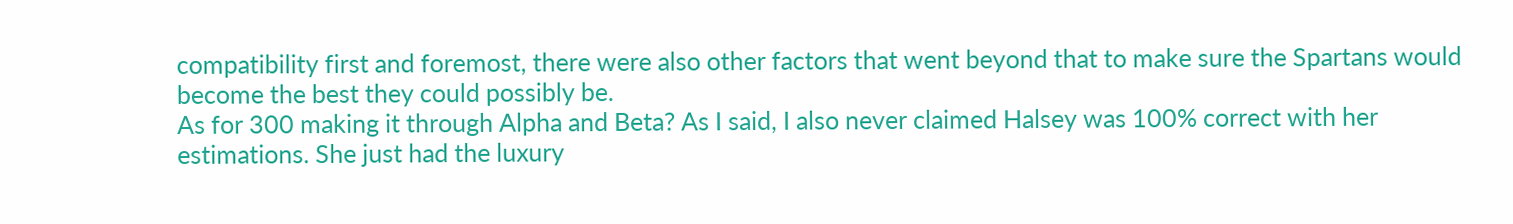compatibility first and foremost, there were also other factors that went beyond that to make sure the Spartans would become the best they could possibly be.
As for 300 making it through Alpha and Beta? As I said, I also never claimed Halsey was 100% correct with her estimations. She just had the luxury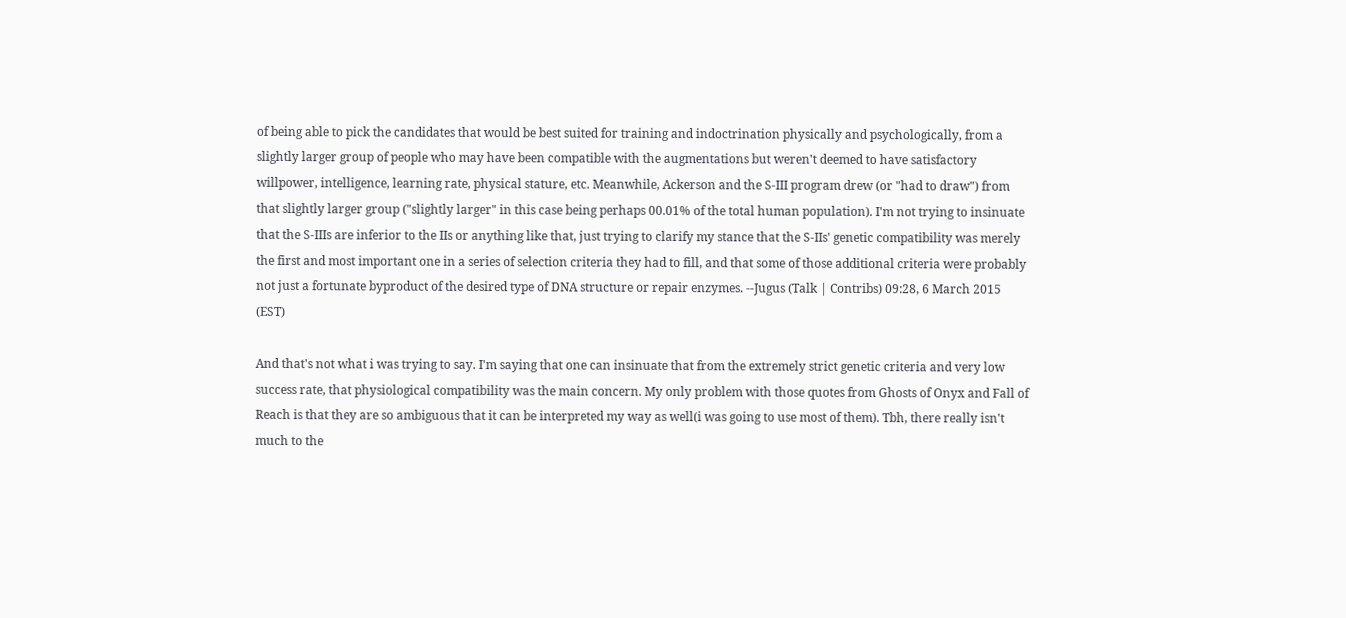of being able to pick the candidates that would be best suited for training and indoctrination physically and psychologically, from a slightly larger group of people who may have been compatible with the augmentations but weren't deemed to have satisfactory willpower, intelligence, learning rate, physical stature, etc. Meanwhile, Ackerson and the S-III program drew (or "had to draw") from that slightly larger group ("slightly larger" in this case being perhaps 00.01% of the total human population). I'm not trying to insinuate that the S-IIIs are inferior to the IIs or anything like that, just trying to clarify my stance that the S-IIs' genetic compatibility was merely the first and most important one in a series of selection criteria they had to fill, and that some of those additional criteria were probably not just a fortunate byproduct of the desired type of DNA structure or repair enzymes. --Jugus (Talk | Contribs) 09:28, 6 March 2015 (EST)

And that's not what i was trying to say. I'm saying that one can insinuate that from the extremely strict genetic criteria and very low success rate, that physiological compatibility was the main concern. My only problem with those quotes from Ghosts of Onyx and Fall of Reach is that they are so ambiguous that it can be interpreted my way as well(i was going to use most of them). Tbh, there really isn't much to the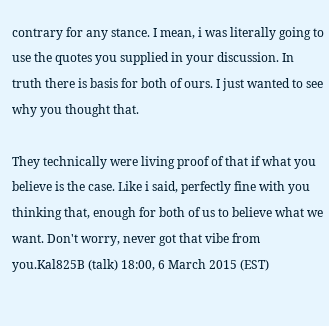contrary for any stance. I mean, i was literally going to use the quotes you supplied in your discussion. In truth there is basis for both of ours. I just wanted to see why you thought that.

They technically were living proof of that if what you believe is the case. Like i said, perfectly fine with you thinking that, enough for both of us to believe what we want. Don't worry, never got that vibe from you.Kal825B (talk) 18:00, 6 March 2015 (EST)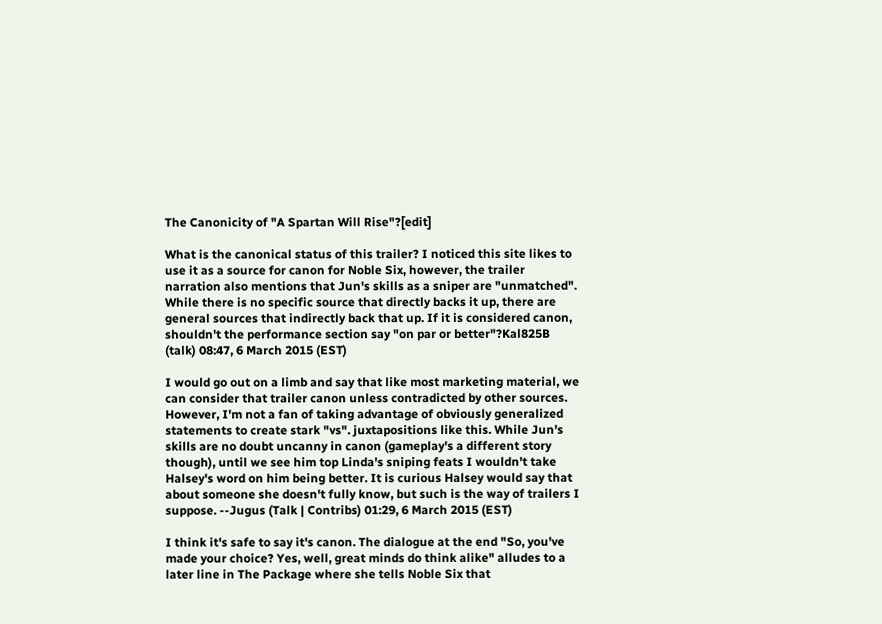The Canonicity of "A Spartan Will Rise"?[edit]

What is the canonical status of this trailer? I noticed this site likes to use it as a source for canon for Noble Six, however, the trailer narration also mentions that Jun's skills as a sniper are "unmatched". While there is no specific source that directly backs it up, there are general sources that indirectly back that up. If it is considered canon, shouldn't the performance section say "on par or better"?Kal825B (talk) 08:47, 6 March 2015 (EST)

I would go out on a limb and say that like most marketing material, we can consider that trailer canon unless contradicted by other sources. However, I'm not a fan of taking advantage of obviously generalized statements to create stark "vs". juxtapositions like this. While Jun's skills are no doubt uncanny in canon (gameplay's a different story though), until we see him top Linda's sniping feats I wouldn't take Halsey's word on him being better. It is curious Halsey would say that about someone she doesn't fully know, but such is the way of trailers I suppose. --Jugus (Talk | Contribs) 01:29, 6 March 2015 (EST)

I think it's safe to say it's canon. The dialogue at the end "So, you've made your choice? Yes, well, great minds do think alike" alludes to a later line in The Package where she tells Noble Six that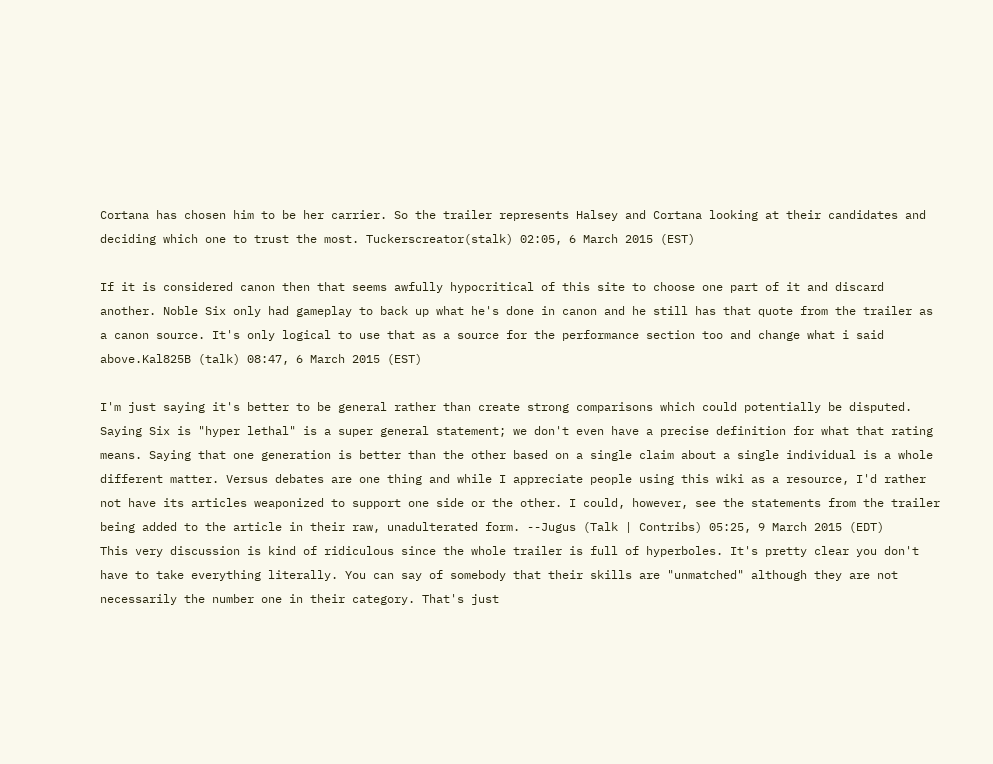Cortana has chosen him to be her carrier. So the trailer represents Halsey and Cortana looking at their candidates and deciding which one to trust the most. Tuckerscreator(stalk) 02:05, 6 March 2015 (EST)

If it is considered canon then that seems awfully hypocritical of this site to choose one part of it and discard another. Noble Six only had gameplay to back up what he's done in canon and he still has that quote from the trailer as a canon source. It's only logical to use that as a source for the performance section too and change what i said above.Kal825B (talk) 08:47, 6 March 2015 (EST)

I'm just saying it's better to be general rather than create strong comparisons which could potentially be disputed. Saying Six is "hyper lethal" is a super general statement; we don't even have a precise definition for what that rating means. Saying that one generation is better than the other based on a single claim about a single individual is a whole different matter. Versus debates are one thing and while I appreciate people using this wiki as a resource, I'd rather not have its articles weaponized to support one side or the other. I could, however, see the statements from the trailer being added to the article in their raw, unadulterated form. --Jugus (Talk | Contribs) 05:25, 9 March 2015 (EDT)
This very discussion is kind of ridiculous since the whole trailer is full of hyperboles. It's pretty clear you don't have to take everything literally. You can say of somebody that their skills are "unmatched" although they are not necessarily the number one in their category. That's just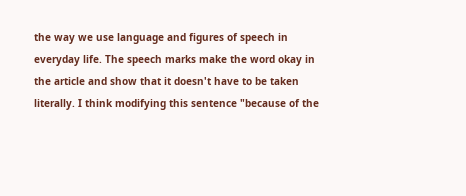the way we use language and figures of speech in everyday life. The speech marks make the word okay in the article and show that it doesn't have to be taken literally. I think modifying this sentence "because of the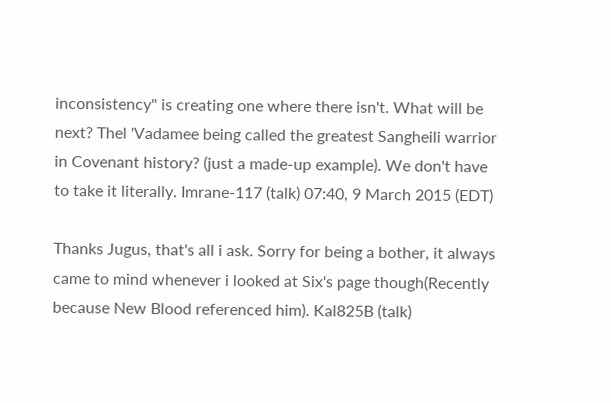inconsistency" is creating one where there isn't. What will be next? Thel 'Vadamee being called the greatest Sangheili warrior in Covenant history? (just a made-up example). We don't have to take it literally. Imrane-117 (talk) 07:40, 9 March 2015 (EDT)

Thanks Jugus, that's all i ask. Sorry for being a bother, it always came to mind whenever i looked at Six's page though(Recently because New Blood referenced him). Kal825B (talk)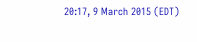20:17, 9 March 2015 (EDT)